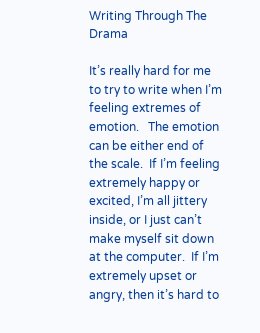Writing Through The Drama

It’s really hard for me to try to write when I’m feeling extremes of emotion.   The emotion can be either end of the scale.  If I’m feeling extremely happy or excited, I’m all jittery inside, or I just can’t make myself sit down at the computer.  If I’m extremely upset or angry, then it’s hard to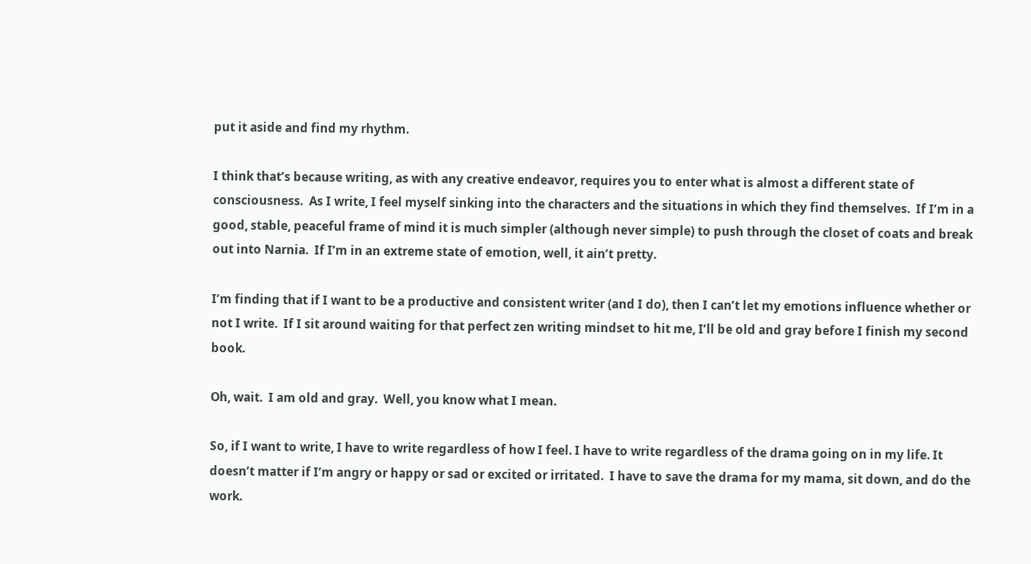put it aside and find my rhythm.

I think that’s because writing, as with any creative endeavor, requires you to enter what is almost a different state of consciousness.  As I write, I feel myself sinking into the characters and the situations in which they find themselves.  If I’m in a good, stable, peaceful frame of mind it is much simpler (although never simple) to push through the closet of coats and break out into Narnia.  If I’m in an extreme state of emotion, well, it ain’t pretty.

I’m finding that if I want to be a productive and consistent writer (and I do), then I can’t let my emotions influence whether or not I write.  If I sit around waiting for that perfect zen writing mindset to hit me, I’ll be old and gray before I finish my second book.

Oh, wait.  I am old and gray.  Well, you know what I mean.

So, if I want to write, I have to write regardless of how I feel. I have to write regardless of the drama going on in my life. It doesn’t matter if I’m angry or happy or sad or excited or irritated.  I have to save the drama for my mama, sit down, and do the work.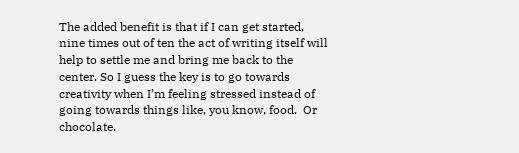The added benefit is that if I can get started, nine times out of ten the act of writing itself will help to settle me and bring me back to the center. So I guess the key is to go towards creativity when I’m feeling stressed instead of going towards things like, you know, food.  Or chocolate.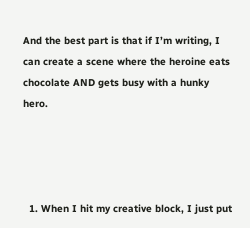And the best part is that if I’m writing, I can create a scene where the heroine eats chocolate AND gets busy with a hunky hero.




  1. When I hit my creative block, I just put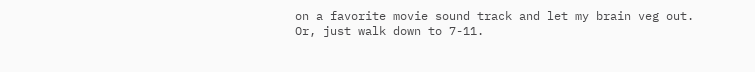on a favorite movie sound track and let my brain veg out. Or, just walk down to 7-11.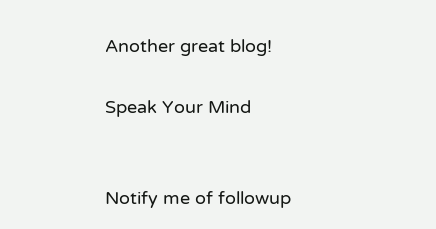Another great blog!

Speak Your Mind


Notify me of followup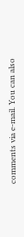comments via e-mail. You can also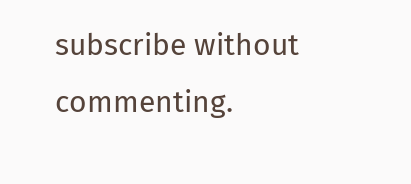subscribe without commenting.